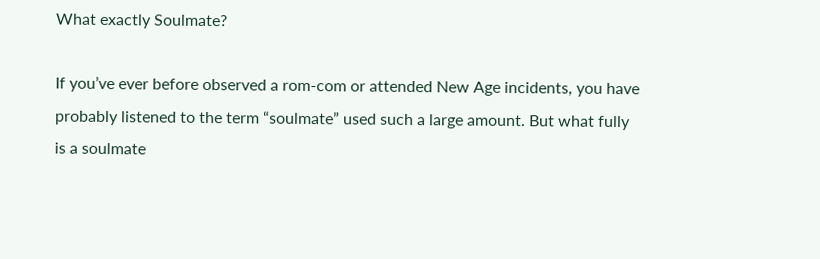What exactly Soulmate?

If you’ve ever before observed a rom-com or attended New Age incidents, you have probably listened to the term “soulmate” used such a large amount. But what fully is a soulmate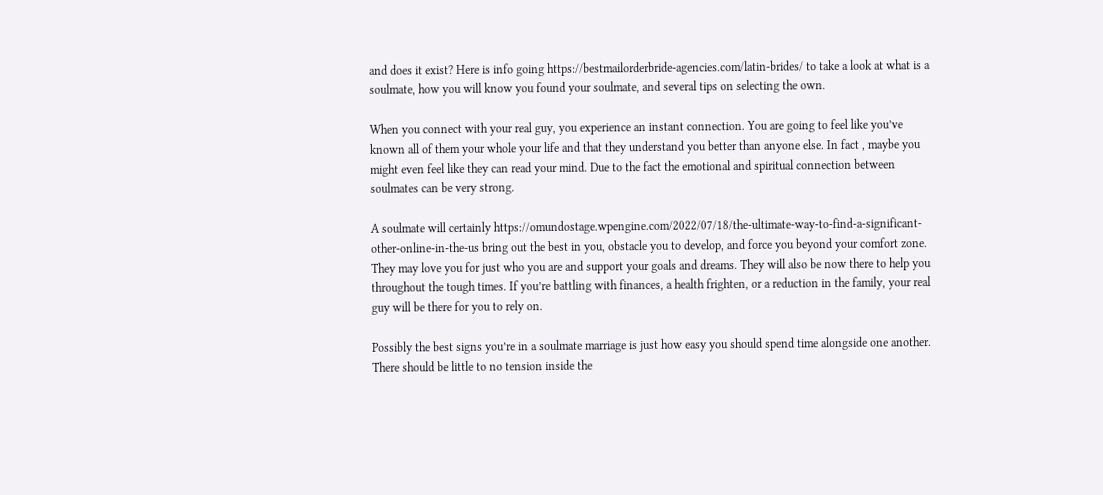and does it exist? Here is info going https://bestmailorderbride-agencies.com/latin-brides/ to take a look at what is a soulmate, how you will know you found your soulmate, and several tips on selecting the own.

When you connect with your real guy, you experience an instant connection. You are going to feel like you’ve known all of them your whole your life and that they understand you better than anyone else. In fact , maybe you might even feel like they can read your mind. Due to the fact the emotional and spiritual connection between soulmates can be very strong.

A soulmate will certainly https://omundostage.wpengine.com/2022/07/18/the-ultimate-way-to-find-a-significant-other-online-in-the-us bring out the best in you, obstacle you to develop, and force you beyond your comfort zone. They may love you for just who you are and support your goals and dreams. They will also be now there to help you throughout the tough times. If you’re battling with finances, a health frighten, or a reduction in the family, your real guy will be there for you to rely on.

Possibly the best signs you’re in a soulmate marriage is just how easy you should spend time alongside one another. There should be little to no tension inside the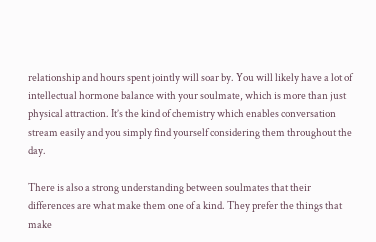relationship and hours spent jointly will soar by. You will likely have a lot of intellectual hormone balance with your soulmate, which is more than just physical attraction. It’s the kind of chemistry which enables conversation stream easily and you simply find yourself considering them throughout the day.

There is also a strong understanding between soulmates that their differences are what make them one of a kind. They prefer the things that make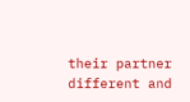their partner different and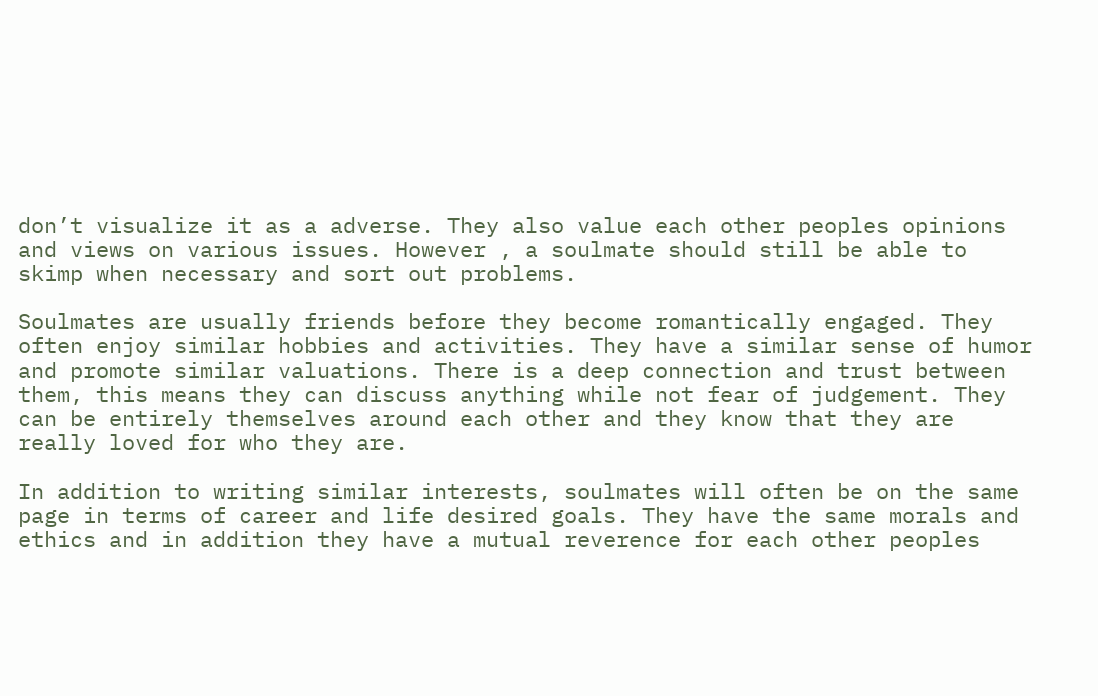don’t visualize it as a adverse. They also value each other peoples opinions and views on various issues. However , a soulmate should still be able to skimp when necessary and sort out problems.

Soulmates are usually friends before they become romantically engaged. They often enjoy similar hobbies and activities. They have a similar sense of humor and promote similar valuations. There is a deep connection and trust between them, this means they can discuss anything while not fear of judgement. They can be entirely themselves around each other and they know that they are really loved for who they are.

In addition to writing similar interests, soulmates will often be on the same page in terms of career and life desired goals. They have the same morals and ethics and in addition they have a mutual reverence for each other peoples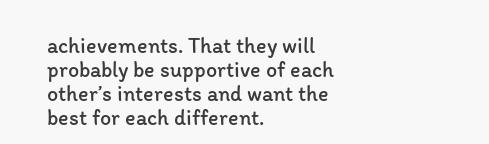achievements. That they will probably be supportive of each other’s interests and want the best for each different.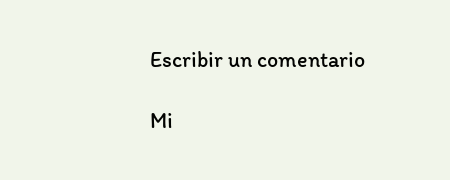Escribir un comentario

Mi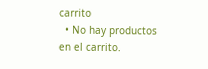carrito
  • No hay productos en el carrito.